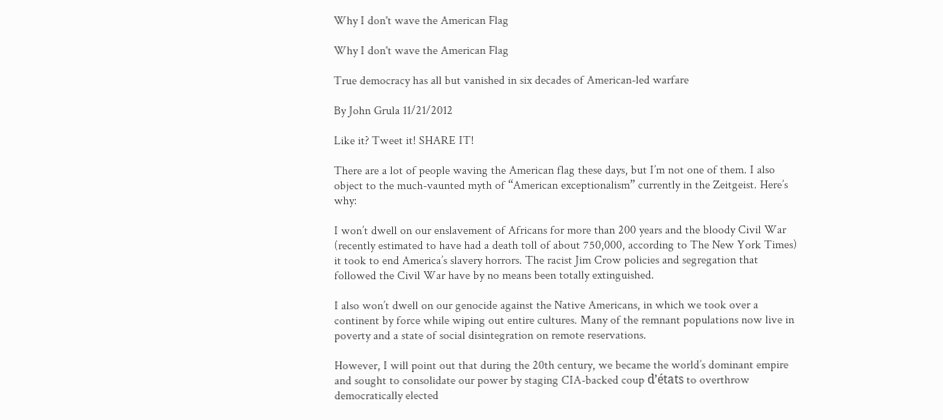Why I don't wave the American Flag

Why I don't wave the American Flag

True democracy has all but vanished in six decades of American-led warfare

By John Grula 11/21/2012

Like it? Tweet it! SHARE IT!

There are a lot of people waving the American flag these days, but I’m not one of them. I also object to the much-vaunted myth of “American exceptionalism” currently in the Zeitgeist. Here’s why:

I won’t dwell on our enslavement of Africans for more than 200 years and the bloody Civil War (recently estimated to have had a death toll of about 750,000, according to The New York Times) it took to end America’s slavery horrors. The racist Jim Crow policies and segregation that followed the Civil War have by no means been totally extinguished.

I also won’t dwell on our genocide against the Native Americans, in which we took over a continent by force while wiping out entire cultures. Many of the remnant populations now live in poverty and a state of social disintegration on remote reservations.

However, I will point out that during the 20th century, we became the world’s dominant empire and sought to consolidate our power by staging CIA-backed coup d’états to overthrow democratically elected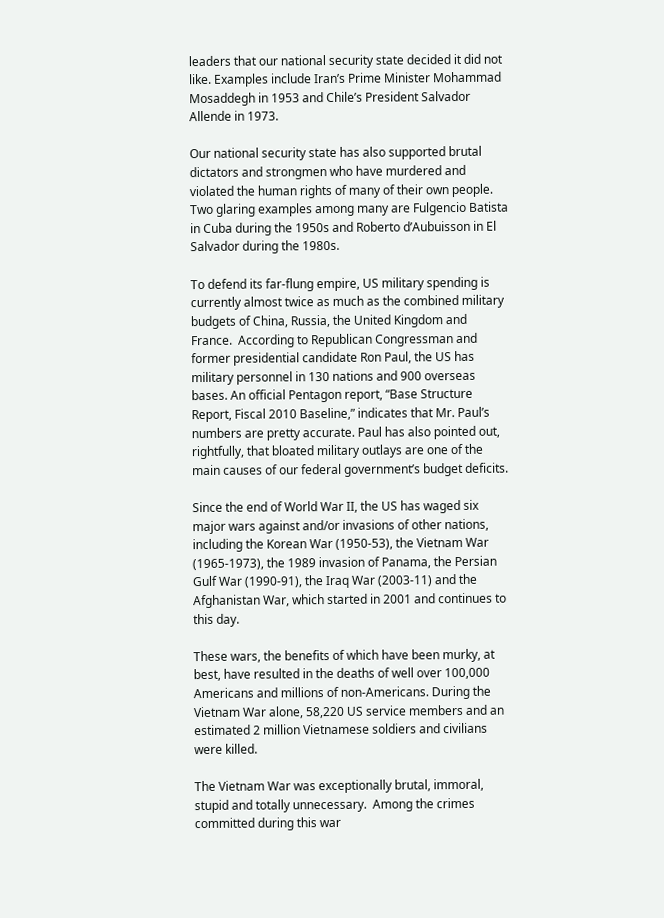leaders that our national security state decided it did not like. Examples include Iran’s Prime Minister Mohammad Mosaddegh in 1953 and Chile’s President Salvador Allende in 1973.

Our national security state has also supported brutal dictators and strongmen who have murdered and violated the human rights of many of their own people. Two glaring examples among many are Fulgencio Batista in Cuba during the 1950s and Roberto d’Aubuisson in El Salvador during the 1980s.

To defend its far-flung empire, US military spending is currently almost twice as much as the combined military budgets of China, Russia, the United Kingdom and France.  According to Republican Congressman and former presidential candidate Ron Paul, the US has military personnel in 130 nations and 900 overseas bases. An official Pentagon report, “Base Structure Report, Fiscal 2010 Baseline,” indicates that Mr. Paul’s numbers are pretty accurate. Paul has also pointed out, rightfully, that bloated military outlays are one of the main causes of our federal government’s budget deficits.

Since the end of World War II, the US has waged six major wars against and/or invasions of other nations, including the Korean War (1950-53), the Vietnam War (1965-1973), the 1989 invasion of Panama, the Persian Gulf War (1990-91), the Iraq War (2003-11) and the Afghanistan War, which started in 2001 and continues to this day.

These wars, the benefits of which have been murky, at best, have resulted in the deaths of well over 100,000 Americans and millions of non-Americans. During the Vietnam War alone, 58,220 US service members and an estimated 2 million Vietnamese soldiers and civilians were killed.

The Vietnam War was exceptionally brutal, immoral, stupid and totally unnecessary.  Among the crimes committed during this war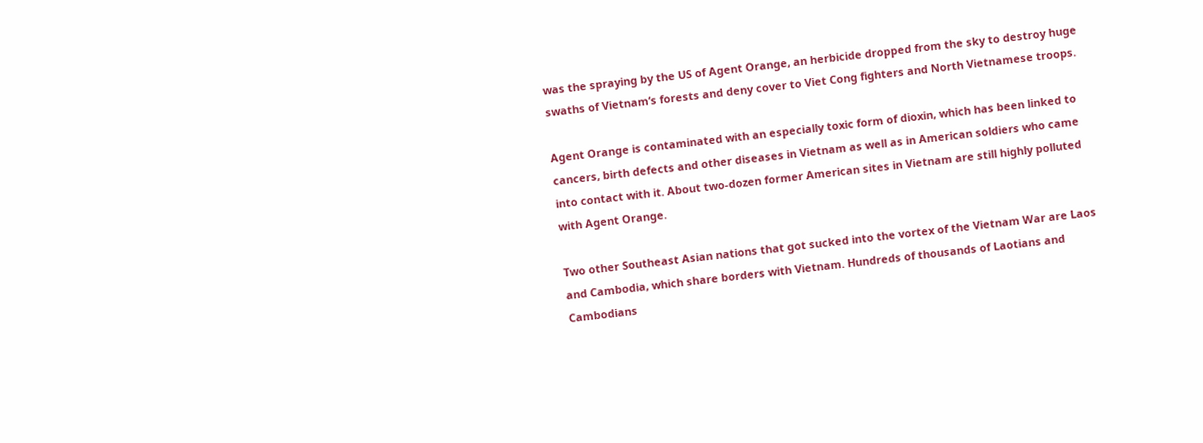was the spraying by the US of Agent Orange, an herbicide dropped from the sky to destroy huge swaths of Vietnam’s forests and deny cover to Viet Cong fighters and North Vietnamese troops.

Agent Orange is contaminated with an especially toxic form of dioxin, which has been linked to cancers, birth defects and other diseases in Vietnam as well as in American soldiers who came into contact with it. About two-dozen former American sites in Vietnam are still highly polluted with Agent Orange.

Two other Southeast Asian nations that got sucked into the vortex of the Vietnam War are Laos and Cambodia, which share borders with Vietnam. Hundreds of thousands of Laotians and Cambodians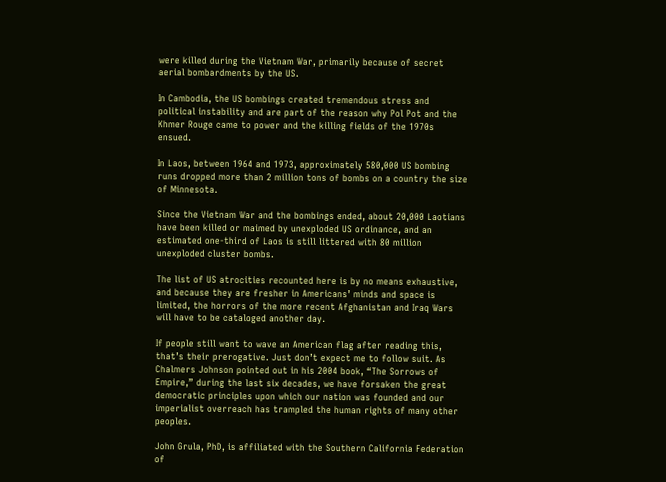were killed during the Vietnam War, primarily because of secret aerial bombardments by the US.

In Cambodia, the US bombings created tremendous stress and political instability and are part of the reason why Pol Pot and the Khmer Rouge came to power and the killing fields of the 1970s ensued.

In Laos, between 1964 and 1973, approximately 580,000 US bombing runs dropped more than 2 million tons of bombs on a country the size of Minnesota.

Since the Vietnam War and the bombings ended, about 20,000 Laotians have been killed or maimed by unexploded US ordinance, and an estimated one-third of Laos is still littered with 80 million unexploded cluster bombs.

The list of US atrocities recounted here is by no means exhaustive, and because they are fresher in Americans’ minds and space is limited, the horrors of the more recent Afghanistan and Iraq Wars will have to be cataloged another day.

If people still want to wave an American flag after reading this, that’s their prerogative. Just don’t expect me to follow suit. As Chalmers Johnson pointed out in his 2004 book, “The Sorrows of Empire,” during the last six decades, we have forsaken the great democratic principles upon which our nation was founded and our imperialist overreach has trampled the human rights of many other peoples.

John Grula, PhD, is affiliated with the Southern California Federation of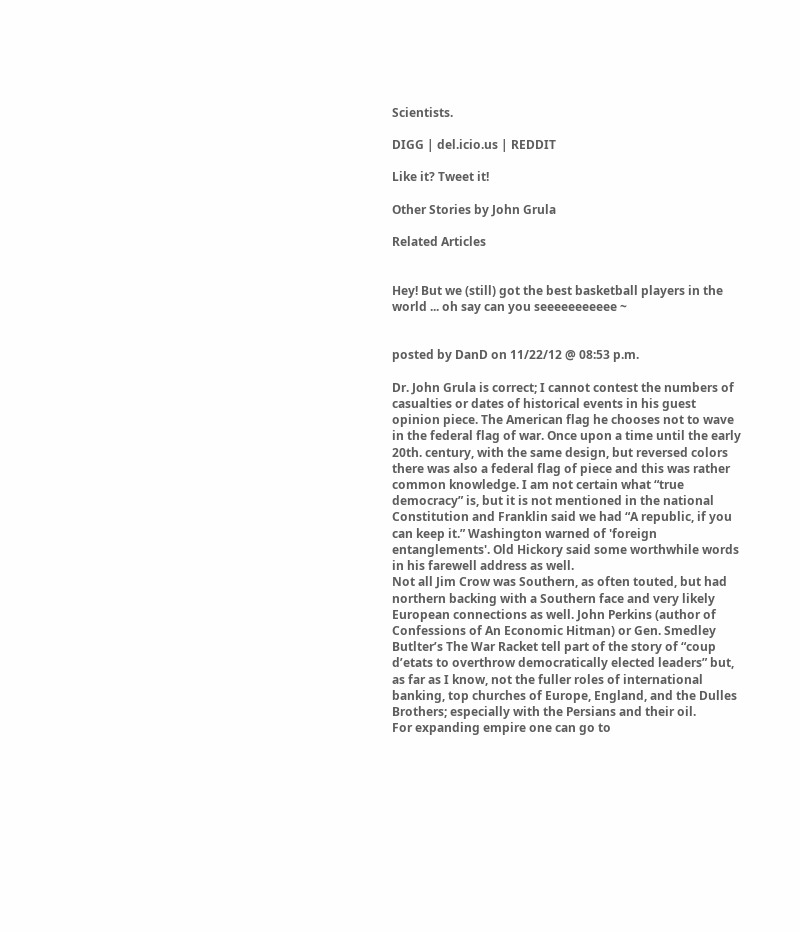Scientists.

DIGG | del.icio.us | REDDIT

Like it? Tweet it!

Other Stories by John Grula

Related Articles


Hey! But we (still) got the best basketball players in the world ... oh say can you seeeeeeeeeee ~


posted by DanD on 11/22/12 @ 08:53 p.m.

Dr. John Grula is correct; I cannot contest the numbers of casualties or dates of historical events in his guest opinion piece. The American flag he chooses not to wave in the federal flag of war. Once upon a time until the early 20th. century, with the same design, but reversed colors there was also a federal flag of piece and this was rather common knowledge. I am not certain what “true democracy” is, but it is not mentioned in the national Constitution and Franklin said we had “A republic, if you can keep it.” Washington warned of 'foreign entanglements'. Old Hickory said some worthwhile words in his farewell address as well.
Not all Jim Crow was Southern, as often touted, but had northern backing with a Southern face and very likely European connections as well. John Perkins (author of Confessions of An Economic Hitman) or Gen. Smedley Butlter’s The War Racket tell part of the story of “coup d’etats to overthrow democratically elected leaders” but, as far as I know, not the fuller roles of international banking, top churches of Europe, England, and the Dulles Brothers; especially with the Persians and their oil.
For expanding empire one can go to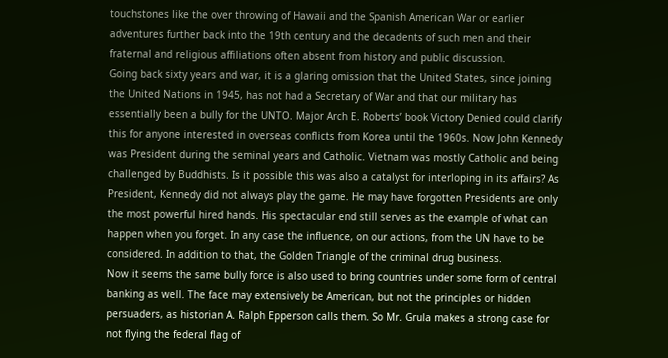touchstones like the over throwing of Hawaii and the Spanish American War or earlier adventures further back into the 19th century and the decadents of such men and their fraternal and religious affiliations often absent from history and public discussion.
Going back sixty years and war, it is a glaring omission that the United States, since joining the United Nations in 1945, has not had a Secretary of War and that our military has essentially been a bully for the UNTO. Major Arch E. Roberts’ book Victory Denied could clarify this for anyone interested in overseas conflicts from Korea until the 1960s. Now John Kennedy was President during the seminal years and Catholic. Vietnam was mostly Catholic and being challenged by Buddhists. Is it possible this was also a catalyst for interloping in its affairs? As President, Kennedy did not always play the game. He may have forgotten Presidents are only the most powerful hired hands. His spectacular end still serves as the example of what can happen when you forget. In any case the influence, on our actions, from the UN have to be considered. In addition to that, the Golden Triangle of the criminal drug business.
Now it seems the same bully force is also used to bring countries under some form of central banking as well. The face may extensively be American, but not the principles or hidden persuaders, as historian A. Ralph Epperson calls them. So Mr. Grula makes a strong case for not flying the federal flag of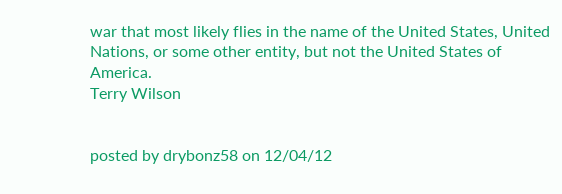war that most likely flies in the name of the United States, United Nations, or some other entity, but not the United States of America.
Terry Wilson


posted by drybonz58 on 12/04/12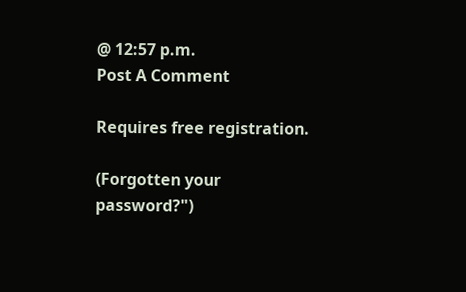@ 12:57 p.m.
Post A Comment

Requires free registration.

(Forgotten your password?")